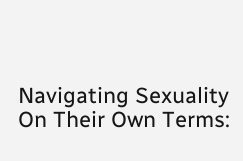Navigating Sexuality On Their Own Terms: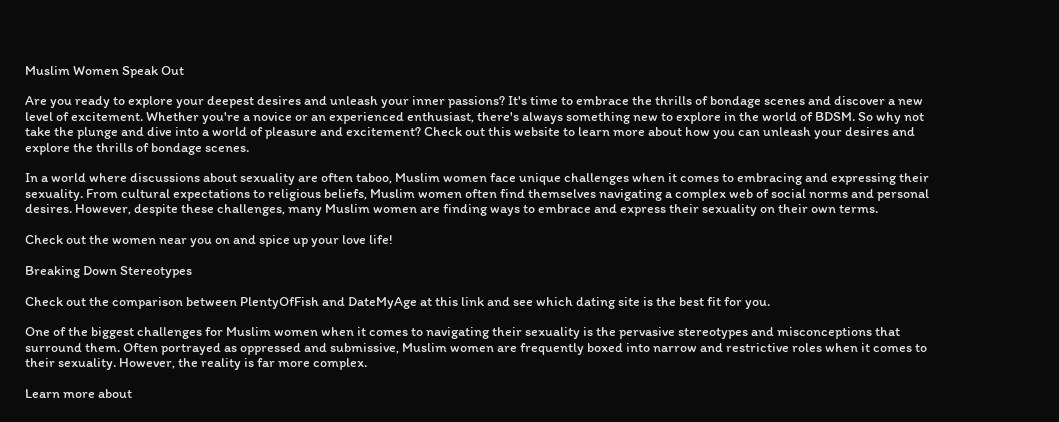Muslim Women Speak Out

Are you ready to explore your deepest desires and unleash your inner passions? It's time to embrace the thrills of bondage scenes and discover a new level of excitement. Whether you're a novice or an experienced enthusiast, there's always something new to explore in the world of BDSM. So why not take the plunge and dive into a world of pleasure and excitement? Check out this website to learn more about how you can unleash your desires and explore the thrills of bondage scenes.

In a world where discussions about sexuality are often taboo, Muslim women face unique challenges when it comes to embracing and expressing their sexuality. From cultural expectations to religious beliefs, Muslim women often find themselves navigating a complex web of social norms and personal desires. However, despite these challenges, many Muslim women are finding ways to embrace and express their sexuality on their own terms.

Check out the women near you on and spice up your love life!

Breaking Down Stereotypes

Check out the comparison between PlentyOfFish and DateMyAge at this link and see which dating site is the best fit for you.

One of the biggest challenges for Muslim women when it comes to navigating their sexuality is the pervasive stereotypes and misconceptions that surround them. Often portrayed as oppressed and submissive, Muslim women are frequently boxed into narrow and restrictive roles when it comes to their sexuality. However, the reality is far more complex.

Learn more about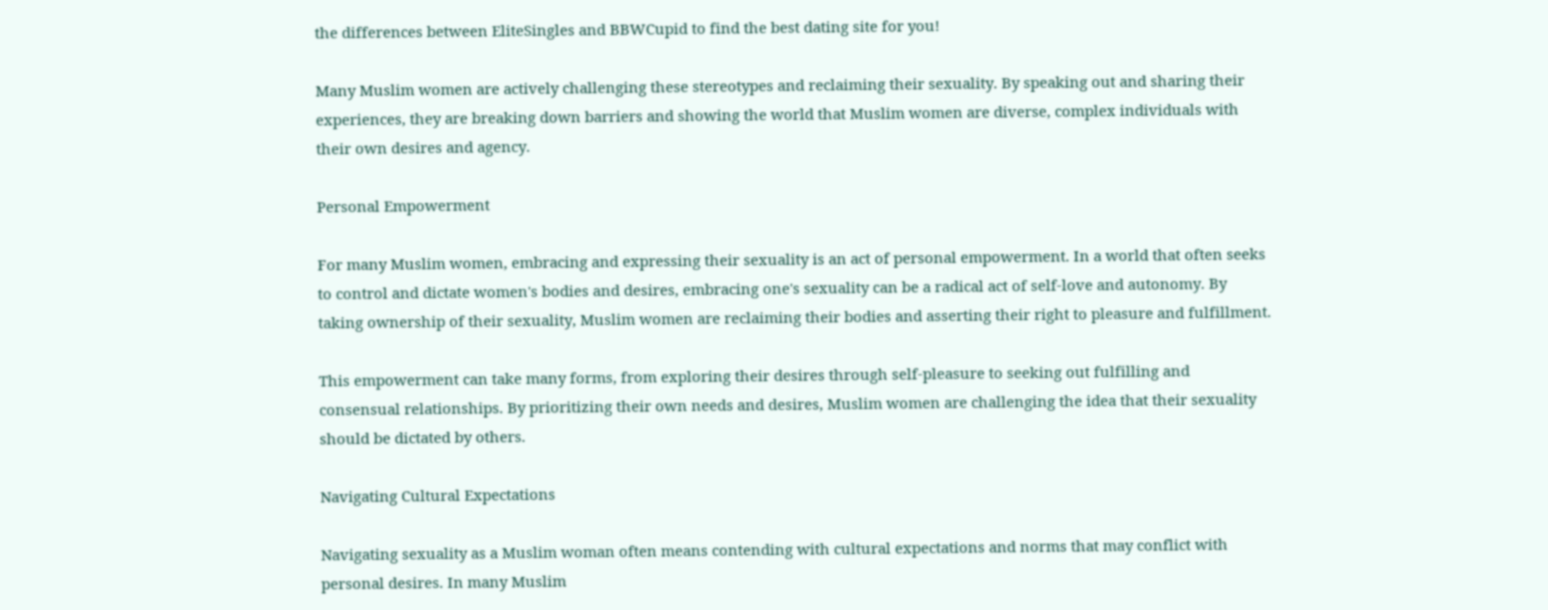the differences between EliteSingles and BBWCupid to find the best dating site for you!

Many Muslim women are actively challenging these stereotypes and reclaiming their sexuality. By speaking out and sharing their experiences, they are breaking down barriers and showing the world that Muslim women are diverse, complex individuals with their own desires and agency.

Personal Empowerment

For many Muslim women, embracing and expressing their sexuality is an act of personal empowerment. In a world that often seeks to control and dictate women's bodies and desires, embracing one's sexuality can be a radical act of self-love and autonomy. By taking ownership of their sexuality, Muslim women are reclaiming their bodies and asserting their right to pleasure and fulfillment.

This empowerment can take many forms, from exploring their desires through self-pleasure to seeking out fulfilling and consensual relationships. By prioritizing their own needs and desires, Muslim women are challenging the idea that their sexuality should be dictated by others.

Navigating Cultural Expectations

Navigating sexuality as a Muslim woman often means contending with cultural expectations and norms that may conflict with personal desires. In many Muslim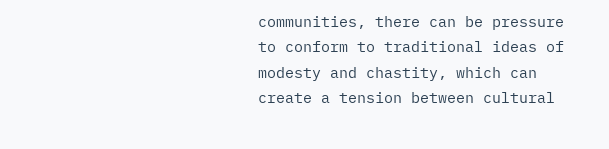communities, there can be pressure to conform to traditional ideas of modesty and chastity, which can create a tension between cultural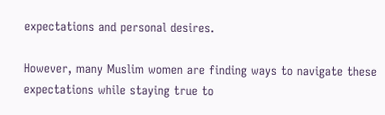expectations and personal desires.

However, many Muslim women are finding ways to navigate these expectations while staying true to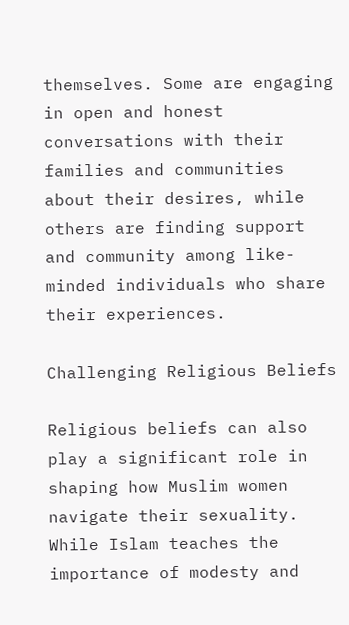themselves. Some are engaging in open and honest conversations with their families and communities about their desires, while others are finding support and community among like-minded individuals who share their experiences.

Challenging Religious Beliefs

Religious beliefs can also play a significant role in shaping how Muslim women navigate their sexuality. While Islam teaches the importance of modesty and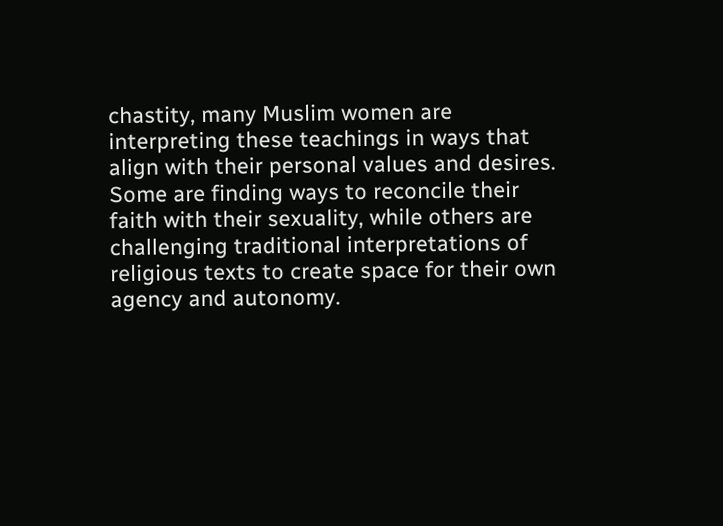chastity, many Muslim women are interpreting these teachings in ways that align with their personal values and desires. Some are finding ways to reconcile their faith with their sexuality, while others are challenging traditional interpretations of religious texts to create space for their own agency and autonomy.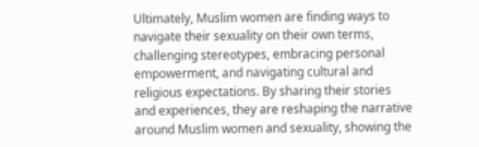Ultimately, Muslim women are finding ways to navigate their sexuality on their own terms, challenging stereotypes, embracing personal empowerment, and navigating cultural and religious expectations. By sharing their stories and experiences, they are reshaping the narrative around Muslim women and sexuality, showing the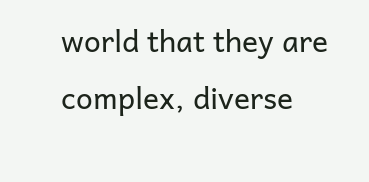world that they are complex, diverse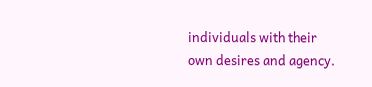individuals with their own desires and agency.